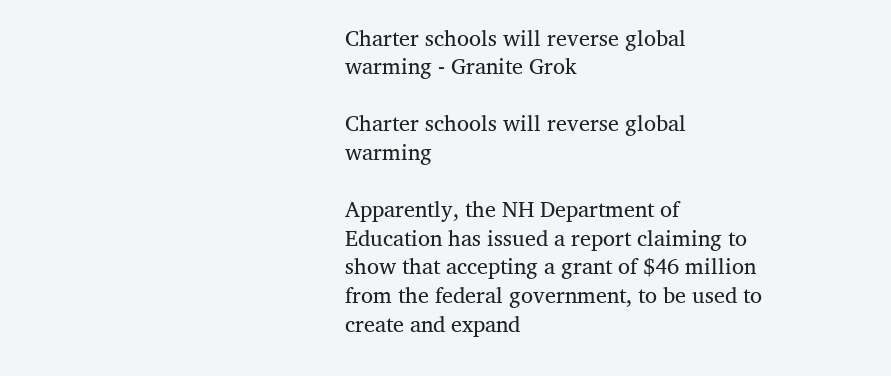Charter schools will reverse global warming - Granite Grok

Charter schools will reverse global warming

Apparently, the NH Department of Education has issued a report claiming to show that accepting a grant of $46 million from the federal government, to be used to create and expand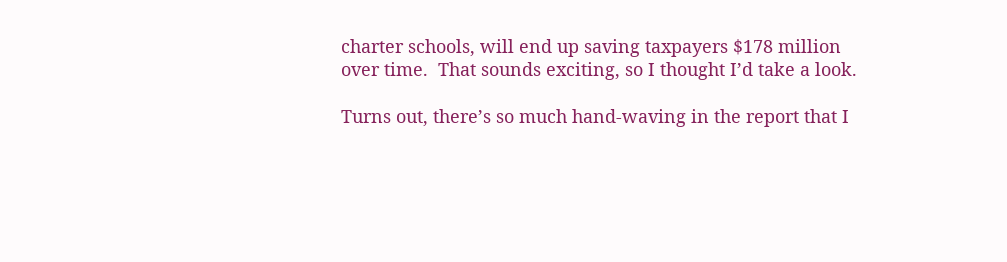charter schools, will end up saving taxpayers $178 million over time.  That sounds exciting, so I thought I’d take a look.

Turns out, there’s so much hand-waving in the report that I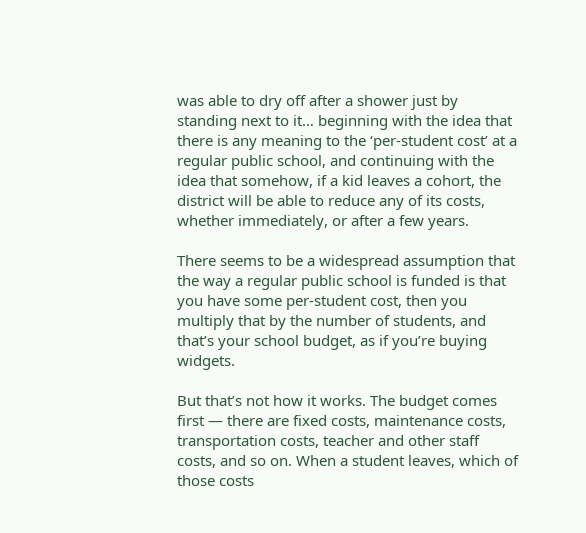was able to dry off after a shower just by standing next to it… beginning with the idea that there is any meaning to the ‘per-student cost’ at a regular public school, and continuing with the idea that somehow, if a kid leaves a cohort, the district will be able to reduce any of its costs, whether immediately, or after a few years.

There seems to be a widespread assumption that the way a regular public school is funded is that you have some per-student cost, then you multiply that by the number of students, and that’s your school budget, as if you’re buying widgets.

But that’s not how it works. The budget comes first — there are fixed costs, maintenance costs, transportation costs, teacher and other staff costs, and so on. When a student leaves, which of those costs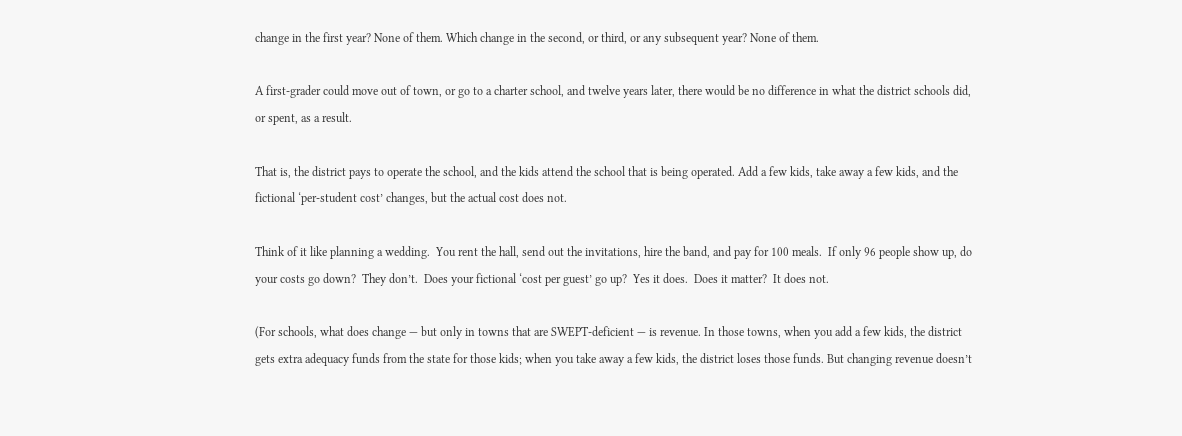change in the first year? None of them. Which change in the second, or third, or any subsequent year? None of them.

A first-grader could move out of town, or go to a charter school, and twelve years later, there would be no difference in what the district schools did, or spent, as a result.

That is, the district pays to operate the school, and the kids attend the school that is being operated. Add a few kids, take away a few kids, and the fictional ‘per-student cost’ changes, but the actual cost does not.

Think of it like planning a wedding.  You rent the hall, send out the invitations, hire the band, and pay for 100 meals.  If only 96 people show up, do your costs go down?  They don’t.  Does your fictional ‘cost per guest’ go up?  Yes it does.  Does it matter?  It does not.

(For schools, what does change — but only in towns that are SWEPT-deficient — is revenue. In those towns, when you add a few kids, the district gets extra adequacy funds from the state for those kids; when you take away a few kids, the district loses those funds. But changing revenue doesn’t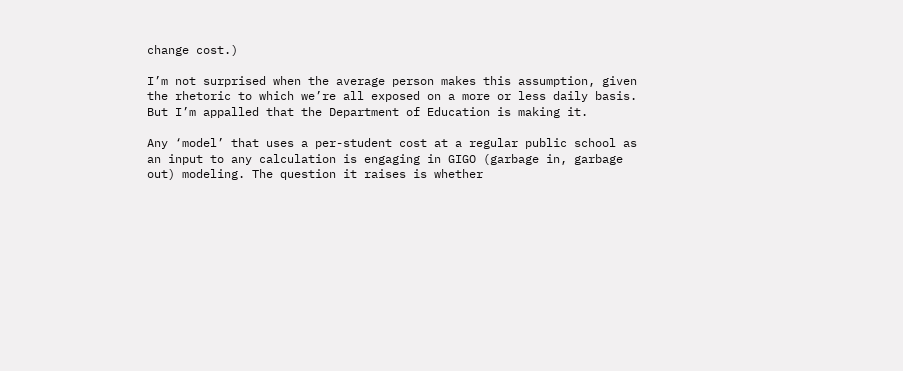change cost.)

I’m not surprised when the average person makes this assumption, given the rhetoric to which we’re all exposed on a more or less daily basis. But I’m appalled that the Department of Education is making it.

Any ‘model’ that uses a per-student cost at a regular public school as an input to any calculation is engaging in GIGO (garbage in, garbage out) modeling. The question it raises is whether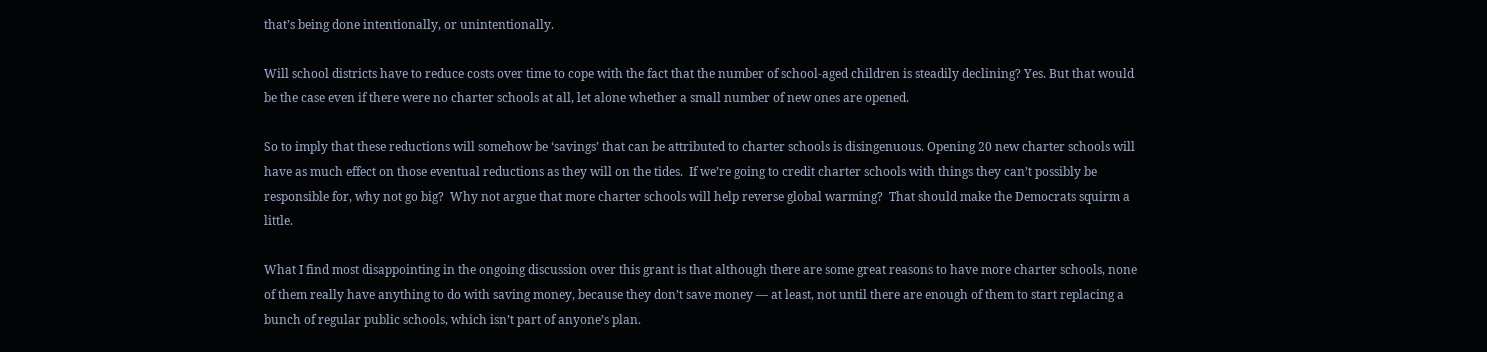that’s being done intentionally, or unintentionally.

Will school districts have to reduce costs over time to cope with the fact that the number of school-aged children is steadily declining? Yes. But that would be the case even if there were no charter schools at all, let alone whether a small number of new ones are opened.

So to imply that these reductions will somehow be ‘savings’ that can be attributed to charter schools is disingenuous. Opening 20 new charter schools will have as much effect on those eventual reductions as they will on the tides.  If we’re going to credit charter schools with things they can’t possibly be responsible for, why not go big?  Why not argue that more charter schools will help reverse global warming?  That should make the Democrats squirm a little.

What I find most disappointing in the ongoing discussion over this grant is that although there are some great reasons to have more charter schools, none of them really have anything to do with saving money, because they don’t save money — at least, not until there are enough of them to start replacing a bunch of regular public schools, which isn’t part of anyone’s plan.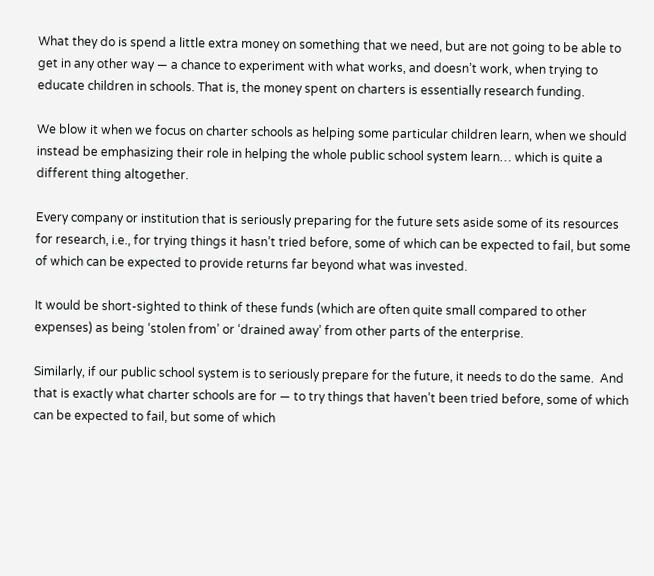What they do is spend a little extra money on something that we need, but are not going to be able to get in any other way — a chance to experiment with what works, and doesn’t work, when trying to educate children in schools. That is, the money spent on charters is essentially research funding.

We blow it when we focus on charter schools as helping some particular children learn, when we should instead be emphasizing their role in helping the whole public school system learn… which is quite a different thing altogether.

Every company or institution that is seriously preparing for the future sets aside some of its resources for research, i.e., for trying things it hasn’t tried before, some of which can be expected to fail, but some of which can be expected to provide returns far beyond what was invested.

It would be short-sighted to think of these funds (which are often quite small compared to other expenses) as being ‘stolen from’ or ‘drained away’ from other parts of the enterprise.

Similarly, if our public school system is to seriously prepare for the future, it needs to do the same.  And that is exactly what charter schools are for — to try things that haven’t been tried before, some of which can be expected to fail, but some of which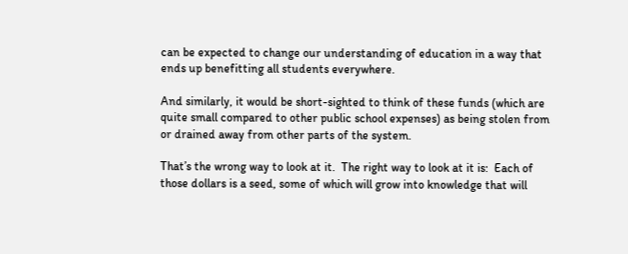can be expected to change our understanding of education in a way that ends up benefitting all students everywhere.

And similarly, it would be short-sighted to think of these funds (which are quite small compared to other public school expenses) as being stolen from or drained away from other parts of the system.

That’s the wrong way to look at it.  The right way to look at it is:  Each of those dollars is a seed, some of which will grow into knowledge that will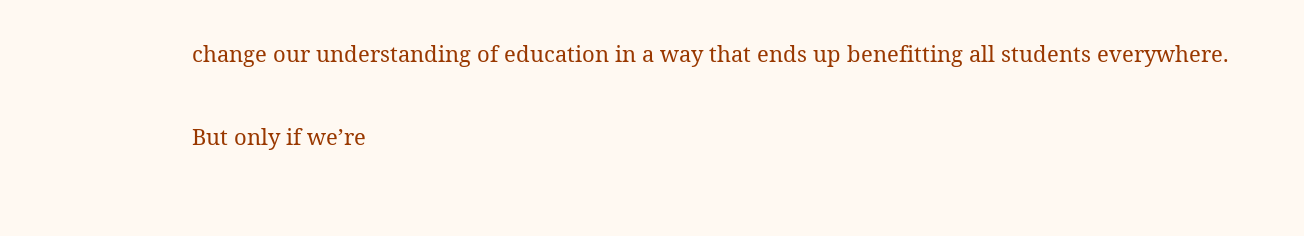change our understanding of education in a way that ends up benefitting all students everywhere.

But only if we’re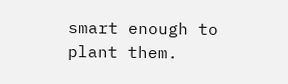smart enough to plant them.